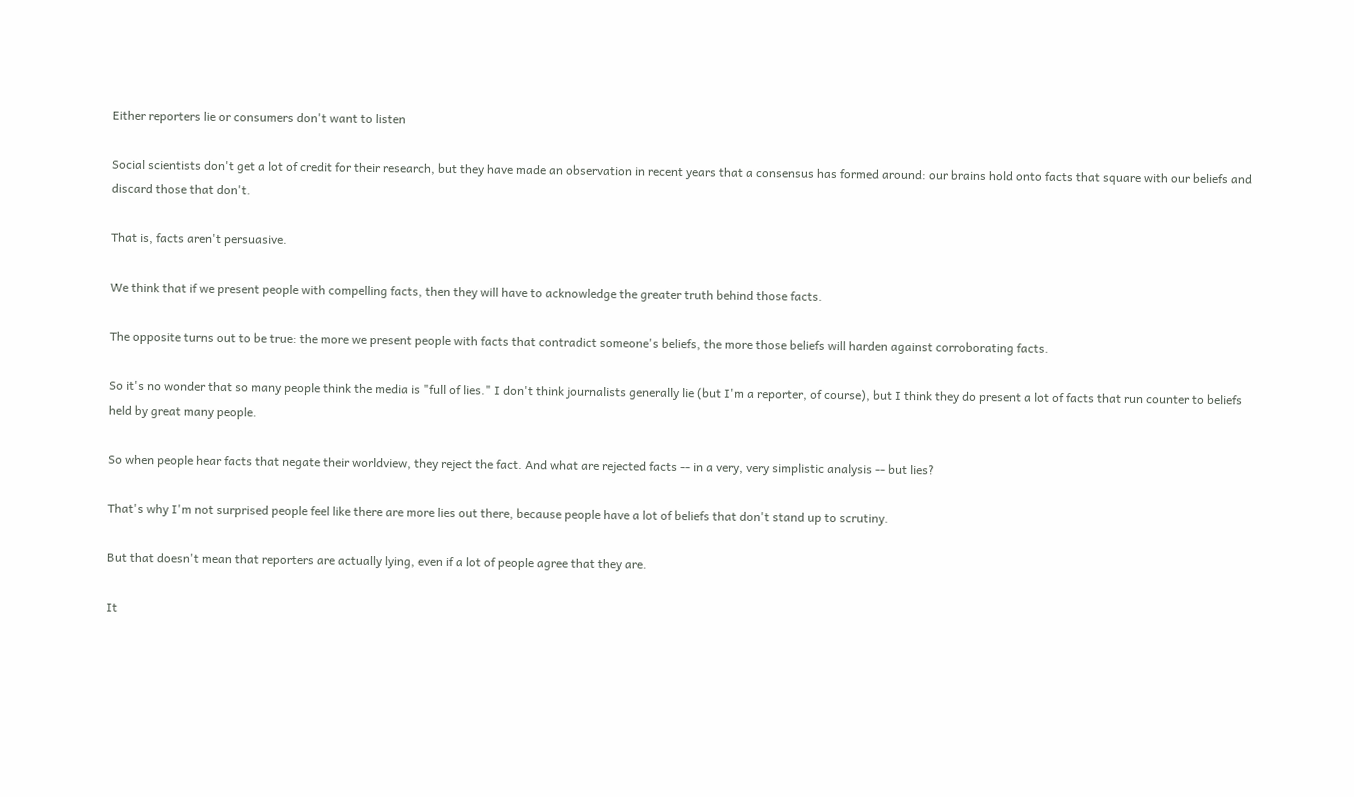Either reporters lie or consumers don't want to listen

Social scientists don't get a lot of credit for their research, but they have made an observation in recent years that a consensus has formed around: our brains hold onto facts that square with our beliefs and discard those that don't.

That is, facts aren't persuasive.

We think that if we present people with compelling facts, then they will have to acknowledge the greater truth behind those facts.

The opposite turns out to be true: the more we present people with facts that contradict someone's beliefs, the more those beliefs will harden against corroborating facts.

So it's no wonder that so many people think the media is "full of lies." I don't think journalists generally lie (but I'm a reporter, of course), but I think they do present a lot of facts that run counter to beliefs held by great many people.

So when people hear facts that negate their worldview, they reject the fact. And what are rejected facts -- in a very, very simplistic analysis -- but lies?

That's why I'm not surprised people feel like there are more lies out there, because people have a lot of beliefs that don't stand up to scrutiny.

But that doesn't mean that reporters are actually lying, even if a lot of people agree that they are.

It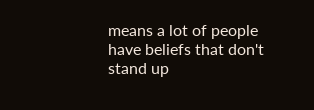means a lot of people have beliefs that don't stand up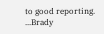to good reporting. ...Brady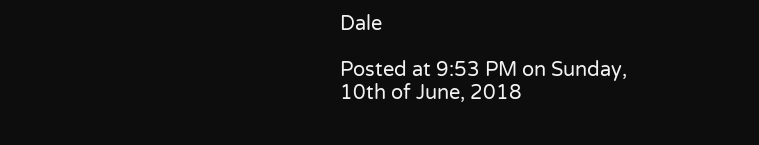Dale

Posted at 9:53 PM on Sunday, 10th of June, 2018